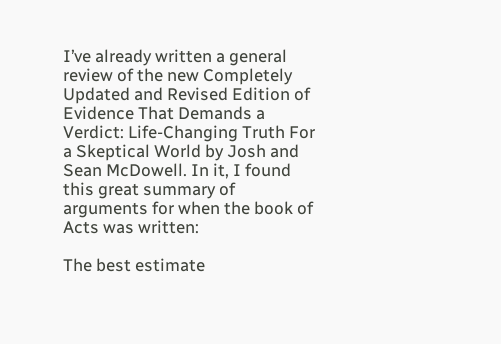I’ve already written a general review of the new Completely Updated and Revised Edition of Evidence That Demands a Verdict: Life-Changing Truth For a Skeptical World by Josh and Sean McDowell. In it, I found this great summary of arguments for when the book of Acts was written:

The best estimate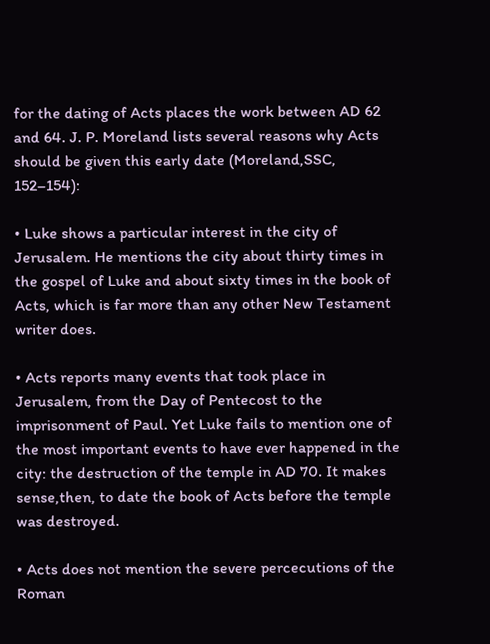for the dating of Acts places the work between AD 62 and 64. J. P. Moreland lists several reasons why Acts should be given this early date (Moreland,SSC, 152–154):

• Luke shows a particular interest in the city of Jerusalem. He mentions the city about thirty times in the gospel of Luke and about sixty times in the book of Acts, which is far more than any other New Testament writer does.

• Acts reports many events that took place in Jerusalem, from the Day of Pentecost to the imprisonment of Paul. Yet Luke fails to mention one of the most important events to have ever happened in the city: the destruction of the temple in AD 70. It makes sense,then, to date the book of Acts before the temple was destroyed.

• Acts does not mention the severe percecutions of the Roman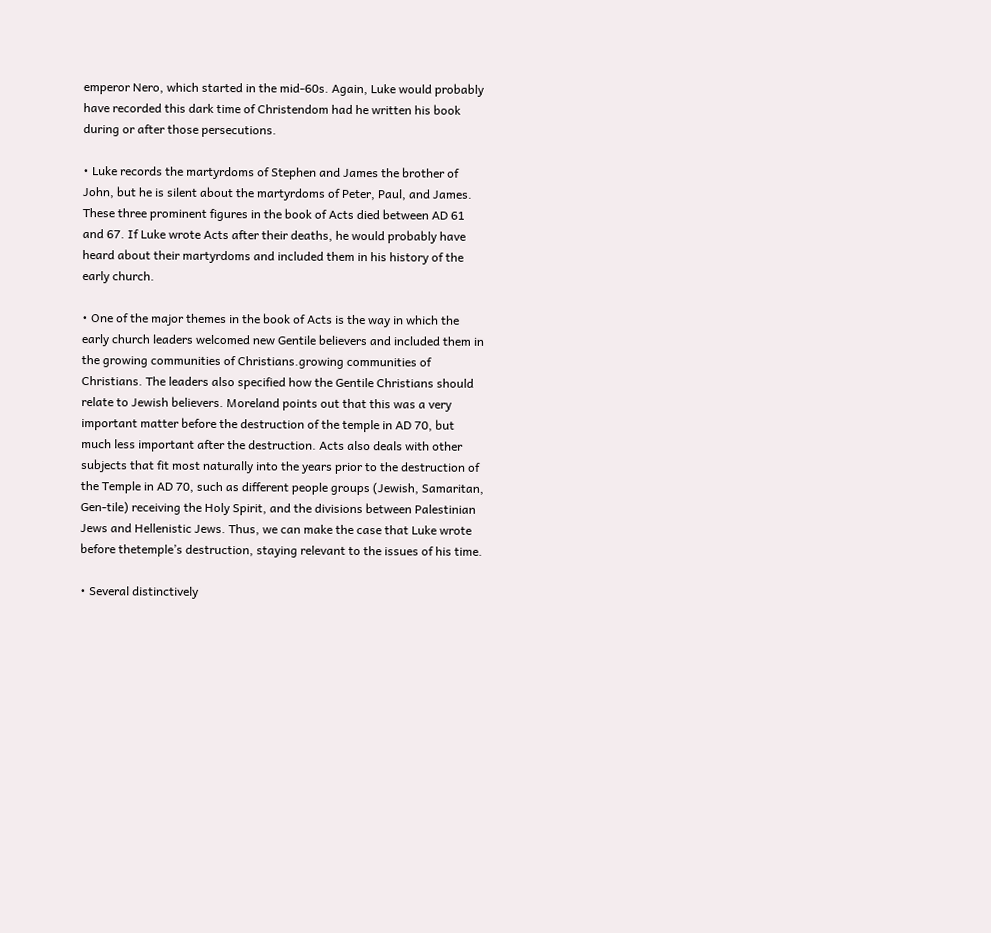emperor Nero, which started in the mid-60s. Again, Luke would probably have recorded this dark time of Christendom had he written his book during or after those persecutions.

• Luke records the martyrdoms of Stephen and James the brother of John, but he is silent about the martyrdoms of Peter, Paul, and James. These three prominent figures in the book of Acts died between AD 61 and 67. If Luke wrote Acts after their deaths, he would probably have heard about their martyrdoms and included them in his history of the early church.

• One of the major themes in the book of Acts is the way in which the early church leaders welcomed new Gentile believers and included them in the growing communities of Christians.growing communities of Christians. The leaders also specified how the Gentile Christians should relate to Jewish believers. Moreland points out that this was a very important matter before the destruction of the temple in AD 70, but much less important after the destruction. Acts also deals with other subjects that fit most naturally into the years prior to the destruction of the Temple in AD 70, such as different people groups (Jewish, Samaritan, Gen-tile) receiving the Holy Spirit, and the divisions between Palestinian Jews and Hellenistic Jews. Thus, we can make the case that Luke wrote before thetemple’s destruction, staying relevant to the issues of his time.

• Several distinctively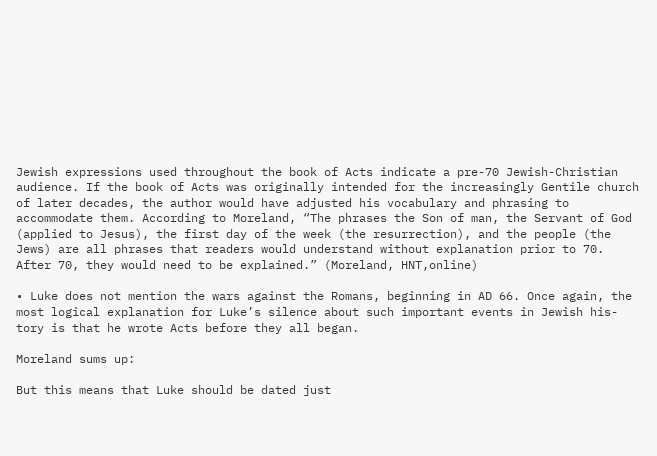Jewish expressions used throughout the book of Acts indicate a pre-70 Jewish-Christian audience. If the book of Acts was originally intended for the increasingly Gentile church of later decades, the author would have adjusted his vocabulary and phrasing to accommodate them. According to Moreland, “The phrases the Son of man, the Servant of God (applied to Jesus), the first day of the week (the resurrection), and the people (the Jews) are all phrases that readers would understand without explanation prior to 70. After 70, they would need to be explained.” (Moreland, HNT,online)

• Luke does not mention the wars against the Romans, beginning in AD 66. Once again, the most logical explanation for Luke’s silence about such important events in Jewish his-tory is that he wrote Acts before they all began.

Moreland sums up:

But this means that Luke should be dated just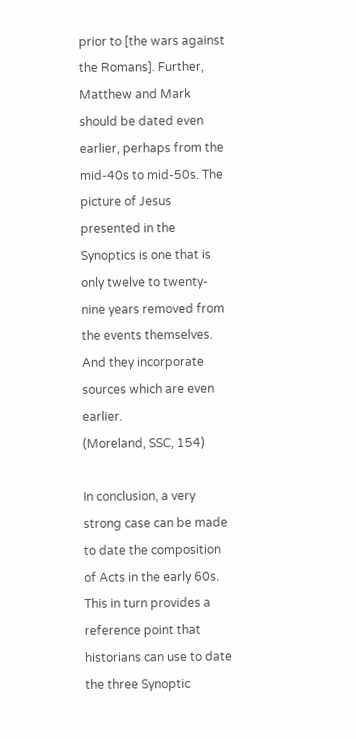prior to [the wars against the Romans]. Further, Matthew and Mark should be dated even earlier, perhaps from the mid-40s to mid-50s. The picture of Jesus presented in the Synoptics is one that is only twelve to twenty-nine years removed from the events themselves. And they incorporate sources which are even earlier.
(Moreland, SSC, 154)

In conclusion, a very strong case can be made to date the composition of Acts in the early 60s. This in turn provides a reference point that historians can use to date the three Synoptic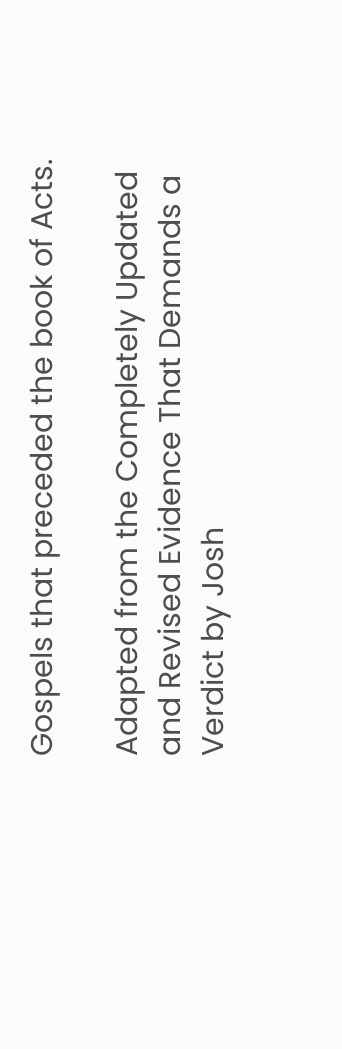Gospels that preceded the book of Acts.

Adapted from the Completely Updated and Revised Evidence That Demands a Verdict by Josh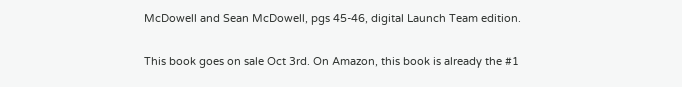McDowell and Sean McDowell, pgs 45-46, digital Launch Team edition.

This book goes on sale Oct 3rd. On Amazon, this book is already the #1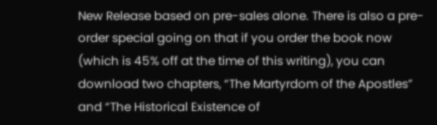New Release based on pre-sales alone. There is also a pre-order special going on that if you order the book now (which is 45% off at the time of this writing), you can download two chapters, “The Martyrdom of the Apostles” and “The Historical Existence of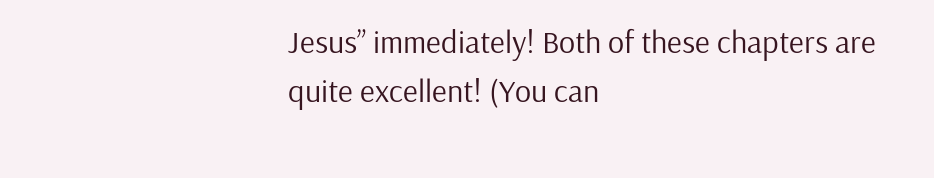Jesus” immediately! Both of these chapters are quite excellent! (You can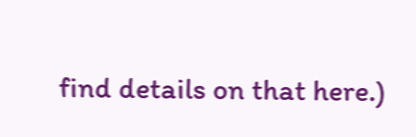find details on that here.)